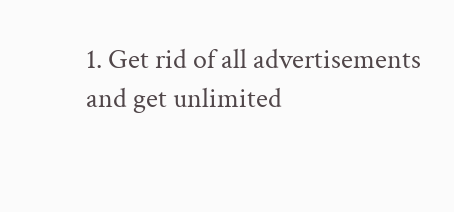1. Get rid of all advertisements and get unlimited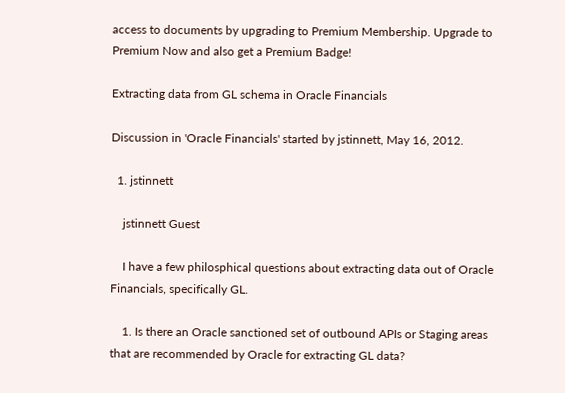access to documents by upgrading to Premium Membership. Upgrade to Premium Now and also get a Premium Badge!

Extracting data from GL schema in Oracle Financials

Discussion in 'Oracle Financials' started by jstinnett, May 16, 2012.

  1. jstinnett

    jstinnett Guest

    I have a few philosphical questions about extracting data out of Oracle Financials, specifically GL.

    1. Is there an Oracle sanctioned set of outbound APIs or Staging areas that are recommended by Oracle for extracting GL data?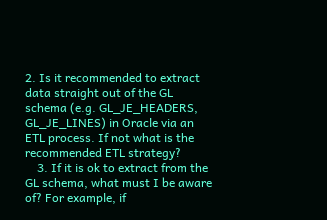2. Is it recommended to extract data straight out of the GL schema (e.g. GL_JE_HEADERS, GL_JE_LINES) in Oracle via an ETL process. If not what is the recommended ETL strategy?
    3. If it is ok to extract from the GL schema, what must I be aware of? For example, if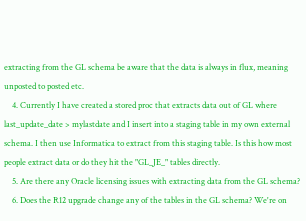extracting from the GL schema be aware that the data is always in flux, meaning unposted to posted etc.
    4. Currently I have created a stored proc that extracts data out of GL where last_update_date > mylastdate and I insert into a staging table in my own external schema. I then use Informatica to extract from this staging table. Is this how most people extract data or do they hit the "GL_JE_" tables directly.
    5. Are there any Oracle licensing issues with extracting data from the GL schema?
    6. Does the R12 upgrade change any of the tables in the GL schema? We're on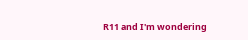R11 and I'm wondering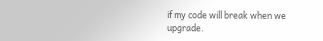if my code will break when we upgrade.